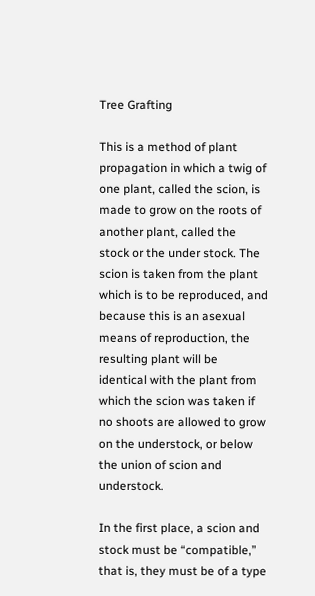Tree Grafting

This is a method of plant propagation in which a twig of one plant, called the scion, is made to grow on the roots of another plant, called the stock or the under stock. The scion is taken from the plant which is to be reproduced, and because this is an asexual means of reproduction, the resulting plant will be identical with the plant from which the scion was taken if no shoots are allowed to grow on the understock, or below the union of scion and understock.

In the first place, a scion and stock must be “compatible,” that is, they must be of a type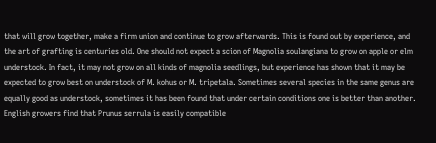that will grow together, make a firm union and continue to grow afterwards. This is found out by experience, and the art of grafting is centuries old. One should not expect a scion of Magnolia soulangiana to grow on apple or elm understock. In fact, it may not grow on all kinds of magnolia seedlings, but experience has shown that it may be expected to grow best on understock of M. kohus or M. tripetala. Sometimes several species in the same genus are equally good as understock, sometimes it has been found that under certain conditions one is better than another. English growers find that Prunus serrula is easily compatible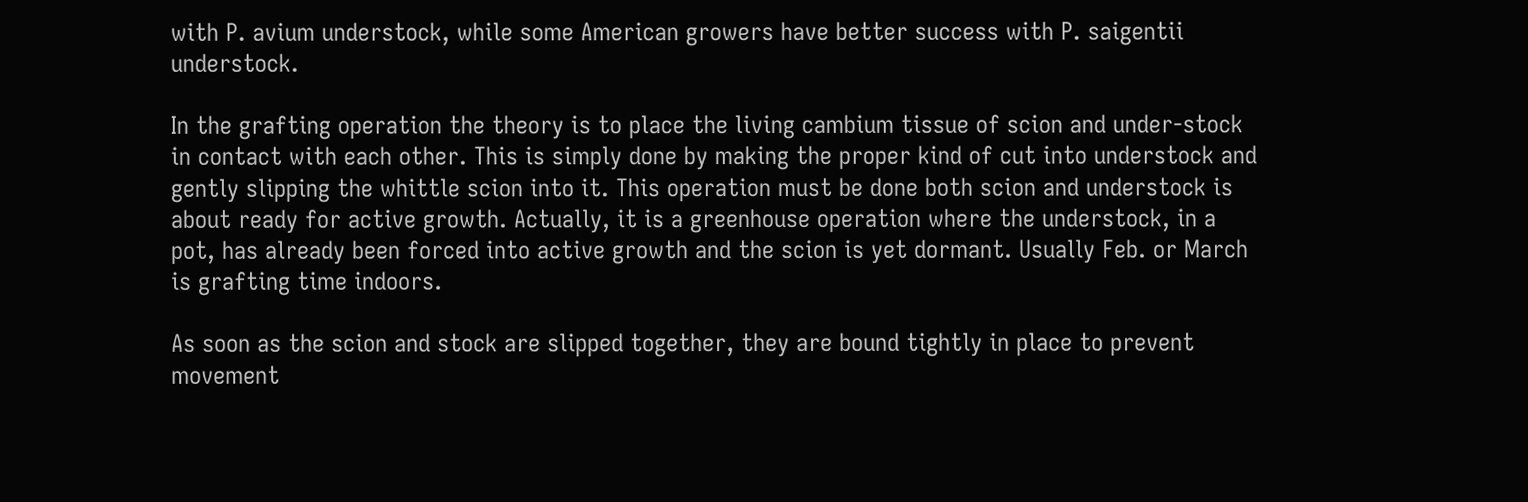with P. avium understock, while some American growers have better success with P. saigentii understock.

In the grafting operation the theory is to place the living cambium tissue of scion and under-stock in contact with each other. This is simply done by making the proper kind of cut into understock and gently slipping the whittle scion into it. This operation must be done both scion and understock is about ready for active growth. Actually, it is a greenhouse operation where the understock, in a pot, has already been forced into active growth and the scion is yet dormant. Usually Feb. or March is grafting time indoors.

As soon as the scion and stock are slipped together, they are bound tightly in place to prevent movement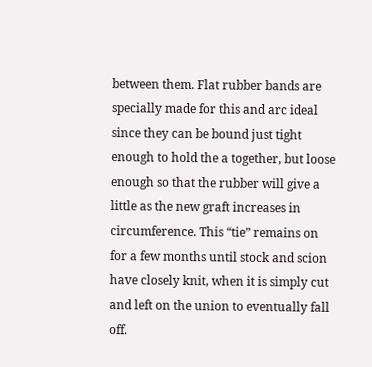between them. Flat rubber bands are specially made for this and arc ideal since they can be bound just tight enough to hold the a together, but loose enough so that the rubber will give a little as the new graft increases in circumference. This “tie” remains on for a few months until stock and scion have closely knit, when it is simply cut and left on the union to eventually fall off.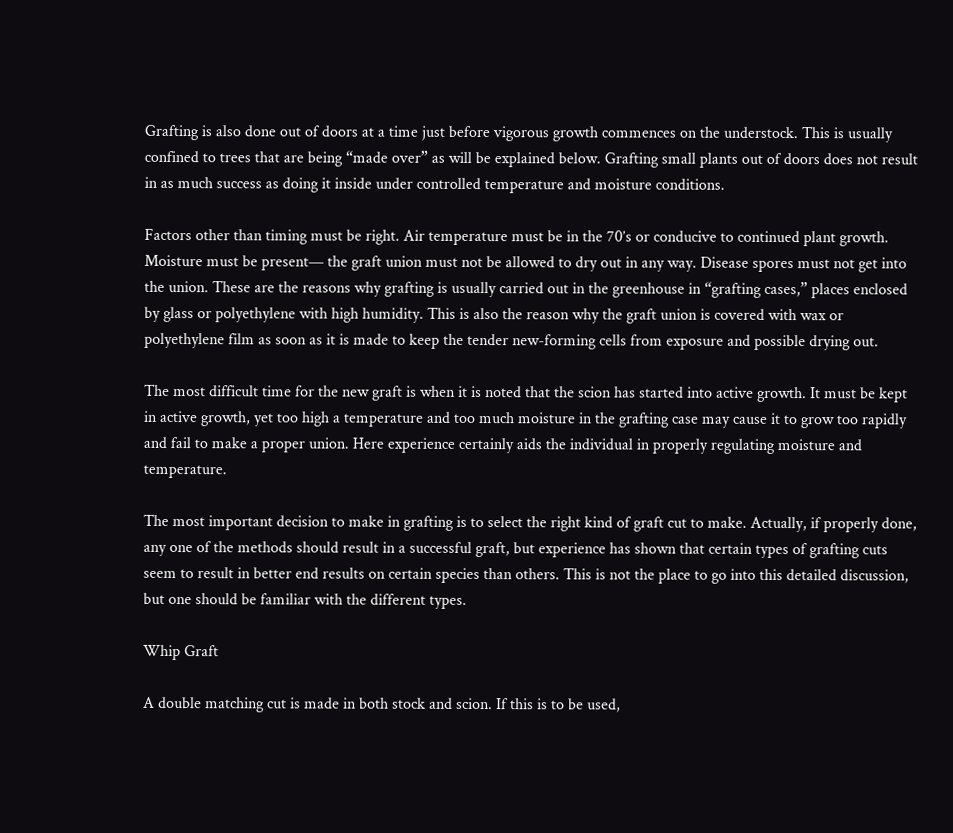Grafting is also done out of doors at a time just before vigorous growth commences on the understock. This is usually confined to trees that are being “made over” as will be explained below. Grafting small plants out of doors does not result in as much success as doing it inside under controlled temperature and moisture conditions.

Factors other than timing must be right. Air temperature must be in the 70’s or conducive to continued plant growth. Moisture must be present— the graft union must not be allowed to dry out in any way. Disease spores must not get into the union. These are the reasons why grafting is usually carried out in the greenhouse in “grafting cases,” places enclosed by glass or polyethylene with high humidity. This is also the reason why the graft union is covered with wax or polyethylene film as soon as it is made to keep the tender new-forming cells from exposure and possible drying out.

The most difficult time for the new graft is when it is noted that the scion has started into active growth. It must be kept in active growth, yet too high a temperature and too much moisture in the grafting case may cause it to grow too rapidly and fail to make a proper union. Here experience certainly aids the individual in properly regulating moisture and temperature.

The most important decision to make in grafting is to select the right kind of graft cut to make. Actually, if properly done, any one of the methods should result in a successful graft, but experience has shown that certain types of grafting cuts seem to result in better end results on certain species than others. This is not the place to go into this detailed discussion, but one should be familiar with the different types.

Whip Graft

A double matching cut is made in both stock and scion. If this is to be used,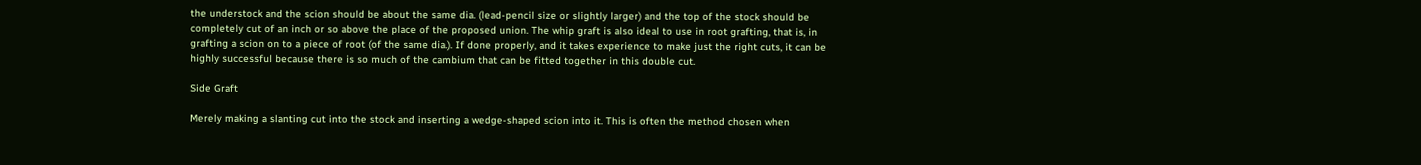the understock and the scion should be about the same dia. (lead-pencil size or slightly larger) and the top of the stock should be completely cut of an inch or so above the place of the proposed union. The whip graft is also ideal to use in root grafting, that is, in grafting a scion on to a piece of root (of the same dia.). If done properly, and it takes experience to make just the right cuts, it can be highly successful because there is so much of the cambium that can be fitted together in this double cut.

Side Graft

Merely making a slanting cut into the stock and inserting a wedge-shaped scion into it. This is often the method chosen when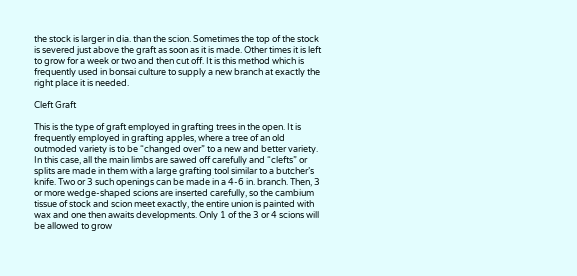the stock is larger in dia. than the scion. Sometimes the top of the stock is severed just above the graft as soon as it is made. Other times it is left to grow for a week or two and then cut off. It is this method which is frequently used in bonsai culture to supply a new branch at exactly the right place it is needed.

Cleft Graft

This is the type of graft employed in grafting trees in the open. It is frequently employed in grafting apples, where a tree of an old outmoded variety is to be “changed over” to a new and better variety. In this case, all the main limbs are sawed off carefully and “clefts” or splits are made in them with a large grafting tool similar to a butcher’s knife. Two or 3 such openings can be made in a 4-6 in. branch. Then, 3 or more wedge-shaped scions are inserted carefully, so the cambium tissue of stock and scion meet exactly, the entire union is painted with wax and one then awaits developments. Only 1 of the 3 or 4 scions will be allowed to grow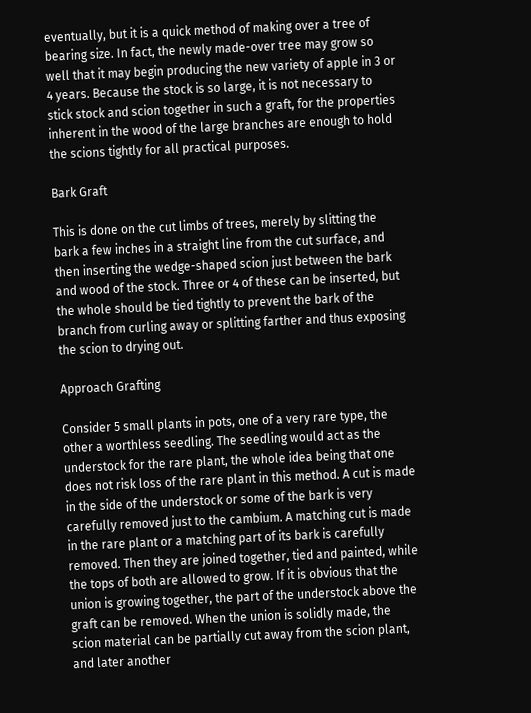eventually, but it is a quick method of making over a tree of bearing size. In fact, the newly made-over tree may grow so well that it may begin producing the new variety of apple in 3 or 4 years. Because the stock is so large, it is not necessary to stick stock and scion together in such a graft, for the properties inherent in the wood of the large branches are enough to hold the scions tightly for all practical purposes.

Bark Graft

This is done on the cut limbs of trees, merely by slitting the bark a few inches in a straight line from the cut surface, and then inserting the wedge-shaped scion just between the bark and wood of the stock. Three or 4 of these can be inserted, but the whole should be tied tightly to prevent the bark of the branch from curling away or splitting farther and thus exposing the scion to drying out.

Approach Grafting

Consider 5 small plants in pots, one of a very rare type, the other a worthless seedling. The seedling would act as the understock for the rare plant, the whole idea being that one does not risk loss of the rare plant in this method. A cut is made in the side of the understock or some of the bark is very carefully removed just to the cambium. A matching cut is made in the rare plant or a matching part of its bark is carefully removed. Then they are joined together, tied and painted, while the tops of both are allowed to grow. If it is obvious that the union is growing together, the part of the understock above the graft can be removed. When the union is solidly made, the scion material can be partially cut away from the scion plant, and later another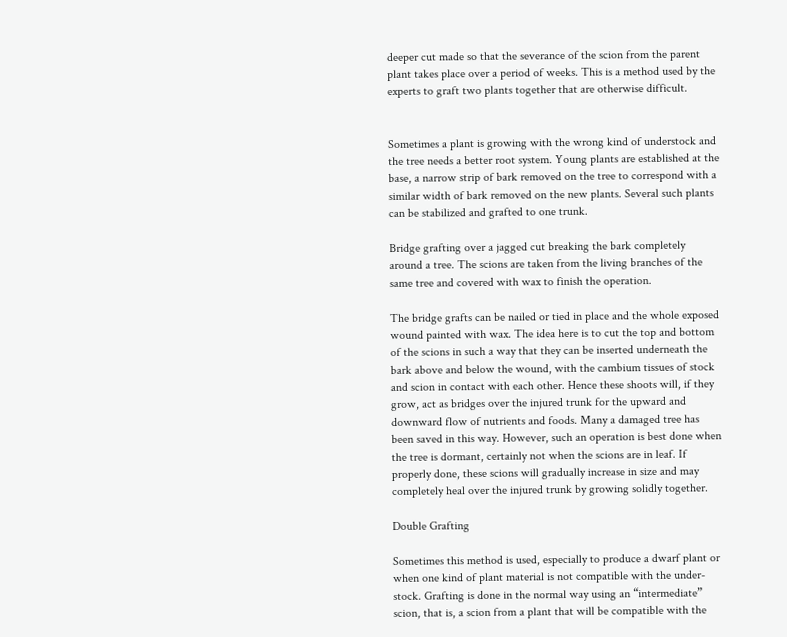deeper cut made so that the severance of the scion from the parent plant takes place over a period of weeks. This is a method used by the experts to graft two plants together that are otherwise difficult.


Sometimes a plant is growing with the wrong kind of understock and the tree needs a better root system. Young plants are established at the base, a narrow strip of bark removed on the tree to correspond with a similar width of bark removed on the new plants. Several such plants can be stabilized and grafted to one trunk.

Bridge grafting over a jagged cut breaking the bark completely around a tree. The scions are taken from the living branches of the same tree and covered with wax to finish the operation.

The bridge grafts can be nailed or tied in place and the whole exposed wound painted with wax. The idea here is to cut the top and bottom of the scions in such a way that they can be inserted underneath the bark above and below the wound, with the cambium tissues of stock and scion in contact with each other. Hence these shoots will, if they grow, act as bridges over the injured trunk for the upward and downward flow of nutrients and foods. Many a damaged tree has been saved in this way. However, such an operation is best done when the tree is dormant, certainly not when the scions are in leaf. If properly done, these scions will gradually increase in size and may completely heal over the injured trunk by growing solidly together.

Double Grafting

Sometimes this method is used, especially to produce a dwarf plant or when one kind of plant material is not compatible with the under-stock. Grafting is done in the normal way using an “intermediate” scion, that is, a scion from a plant that will be compatible with the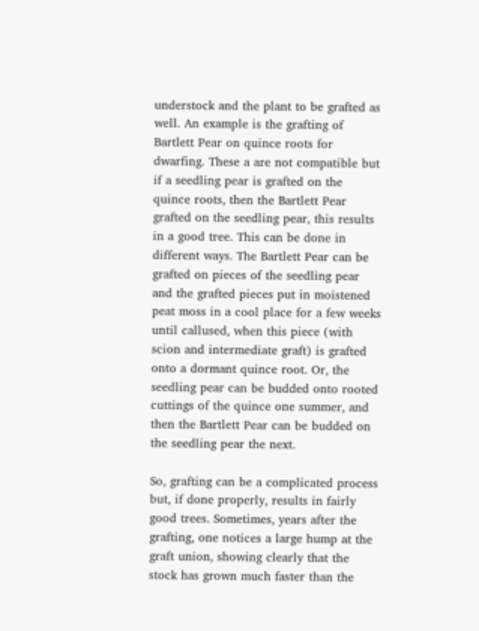understock and the plant to be grafted as well. An example is the grafting of Bartlett Pear on quince roots for dwarfing. These a are not compatible but if a seedling pear is grafted on the quince roots, then the Bartlett Pear grafted on the seedling pear, this results in a good tree. This can be done in different ways. The Bartlett Pear can be grafted on pieces of the seedling pear and the grafted pieces put in moistened peat moss in a cool place for a few weeks until callused, when this piece (with scion and intermediate graft) is grafted onto a dormant quince root. Or, the seedling pear can be budded onto rooted cuttings of the quince one summer, and then the Bartlett Pear can be budded on the seedling pear the next.

So, grafting can be a complicated process but, if done properly, results in fairly good trees. Sometimes, years after the grafting, one notices a large hump at the graft union, showing clearly that the stock has grown much faster than the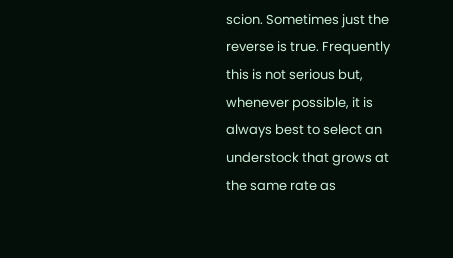scion. Sometimes just the reverse is true. Frequently this is not serious but, whenever possible, it is always best to select an understock that grows at the same rate as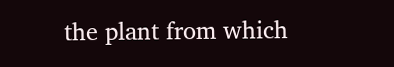the plant from which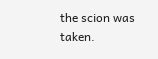the scion was taken.